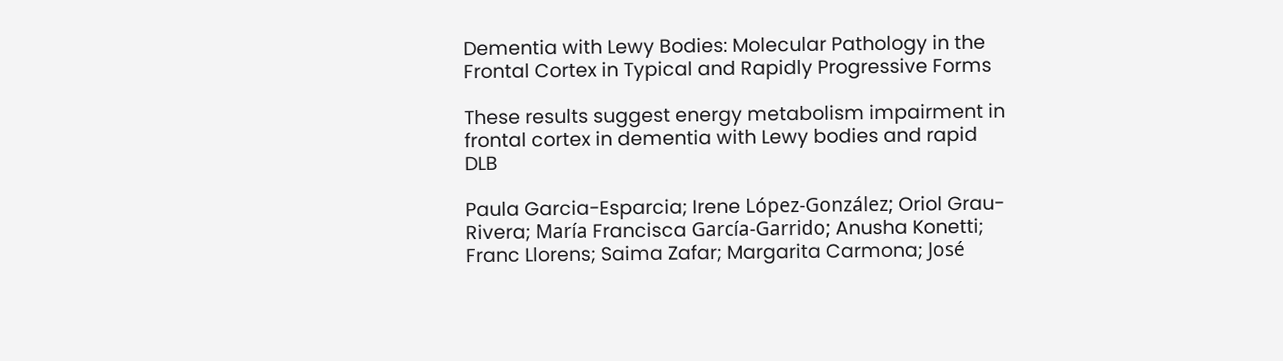Dementia with Lewy Bodies: Molecular Pathology in the Frontal Cortex in Typical and Rapidly Progressive Forms

These results suggest energy metabolism impairment in frontal cortex in dementia with Lewy bodies and rapid DLB

Paula Garcia-Esparcia; Irene López-González; Oriol Grau-Rivera; María Francisca García-Garrido; Anusha Konetti; Franc Llorens; Saima Zafar; Margarita Carmona; José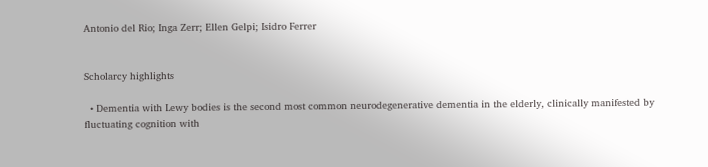Antonio del Rio; Inga Zerr; Ellen Gelpi; Isidro Ferrer


Scholarcy highlights

  • Dementia with Lewy bodies is the second most common neurodegenerative dementia in the elderly, clinically manifested by fluctuating cognition with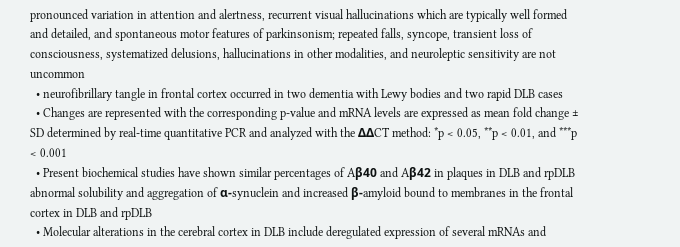pronounced variation in attention and alertness, recurrent visual hallucinations which are typically well formed and detailed, and spontaneous motor features of parkinsonism; repeated falls, syncope, transient loss of consciousness, systematized delusions, hallucinations in other modalities, and neuroleptic sensitivity are not uncommon
  • neurofibrillary tangle in frontal cortex occurred in two dementia with Lewy bodies and two rapid DLB cases
  • Changes are represented with the corresponding p-value and mRNA levels are expressed as mean fold change ± SD determined by real-time quantitative PCR and analyzed with the ΔΔCT method: *p < 0.05, **p < 0.01, and ***p < 0.001
  • Present biochemical studies have shown similar percentages of Aβ40 and Aβ42 in plaques in DLB and rpDLB abnormal solubility and aggregation of α-synuclein and increased β-amyloid bound to membranes in the frontal cortex in DLB and rpDLB
  • Molecular alterations in the cerebral cortex in DLB include deregulated expression of several mRNAs and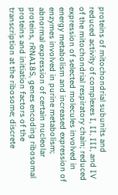proteins of mitochondrial subunits and reduced activity of complexes I, II, III, and IV of the mitochondrial respiratory chain; reduced expression of selected molecules involved in energy metabolism and increased expression of enzymes involved in purine metabolism; abnormal expression of certain nucleolar proteins, rRNA18S, genes encoding ribosomal proteins and initiation factors of the transcription at the ribosome; discrete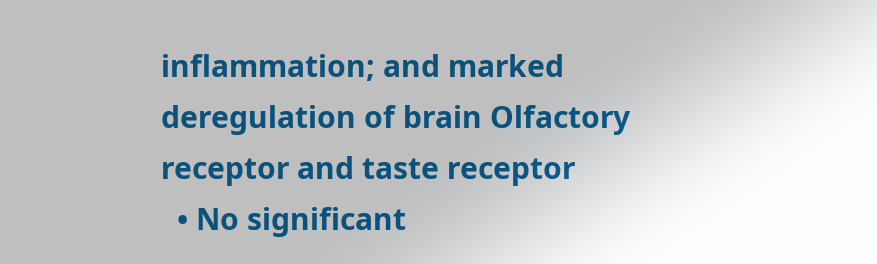inflammation; and marked deregulation of brain Olfactory receptor and taste receptor
  • No significant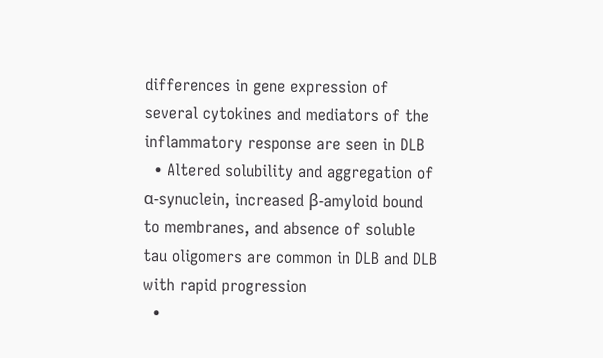differences in gene expression of several cytokines and mediators of the inflammatory response are seen in DLB
  • Altered solubility and aggregation of α-synuclein, increased β-amyloid bound to membranes, and absence of soluble tau oligomers are common in DLB and DLB with rapid progression
  •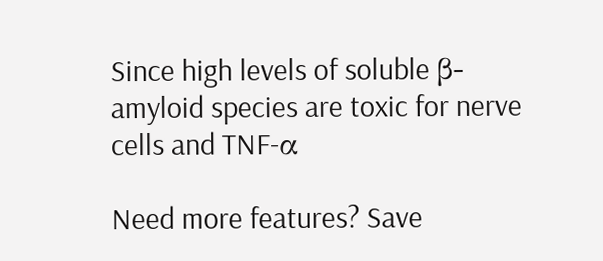Since high levels of soluble β-amyloid species are toxic for nerve cells and TNF-α

Need more features? Save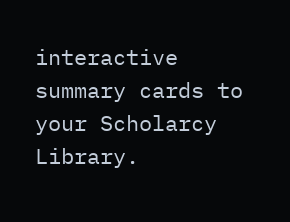interactive summary cards to your Scholarcy Library.